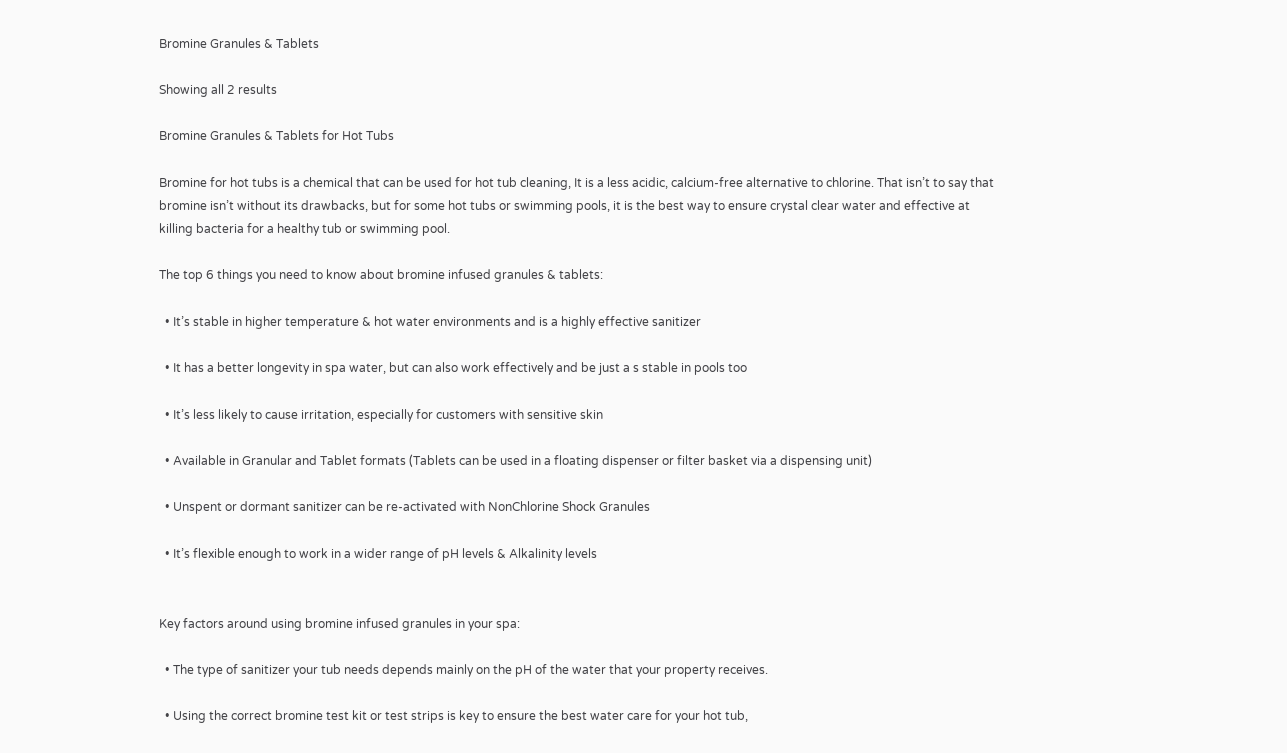Bromine Granules & Tablets

Showing all 2 results

Bromine Granules & Tablets for Hot Tubs

Bromine for hot tubs is a chemical that can be used for hot tub cleaning, It is a less acidic, calcium-free alternative to chlorine. That isn’t to say that bromine isn’t without its drawbacks, but for some hot tubs or swimming pools, it is the best way to ensure crystal clear water and effective at killing bacteria for a healthy tub or swimming pool.

The top 6 things you need to know about bromine infused granules & tablets:

  • It’s stable in higher temperature & hot water environments and is a highly effective sanitizer

  • It has a better longevity in spa water, but can also work effectively and be just a s stable in pools too

  • It’s less likely to cause irritation, especially for customers with sensitive skin

  • Available in Granular and Tablet formats (Tablets can be used in a floating dispenser or filter basket via a dispensing unit)

  • Unspent or dormant sanitizer can be re-activated with NonChlorine Shock Granules

  • It’s flexible enough to work in a wider range of pH levels & Alkalinity levels


Key factors around using bromine infused granules in your spa:

  • The type of sanitizer your tub needs depends mainly on the pH of the water that your property receives.

  • Using the correct bromine test kit or test strips is key to ensure the best water care for your hot tub,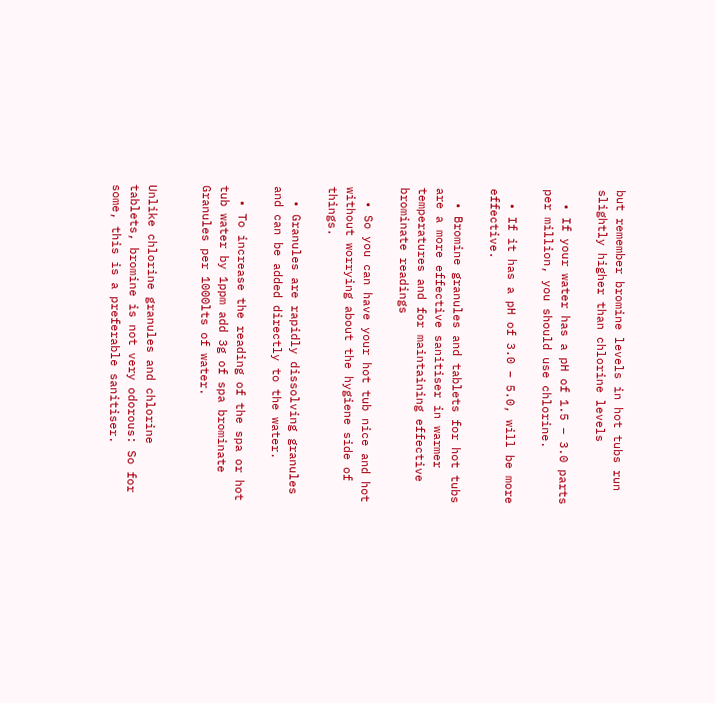but remember bromine levels in hot tubs run slightly higher than chlorine levels

  • If your water has a pH of 1.5 – 3.0 parts per million, you should use chlorine.

  • If it has a pH of 3.0 – 5.0, will be more effective.

  • Bromine granules and tablets for hot tubs are a more effective sanitiser in warmer temperatures and for maintaining effective brominate readings

  • So you can have your hot tub nice and hot without worrying about the hygiene side of things.

  • Granules are rapidly dissolving granules and can be added directly to the water.

  • To increase the reading of the spa or hot tub water by 1ppm add 3g of spa brominate Granules per 1000lts of water.


Unlike chlorine granules and chlorine tablets, bromine is not very odorous: So for some, this is a preferable sanitiser.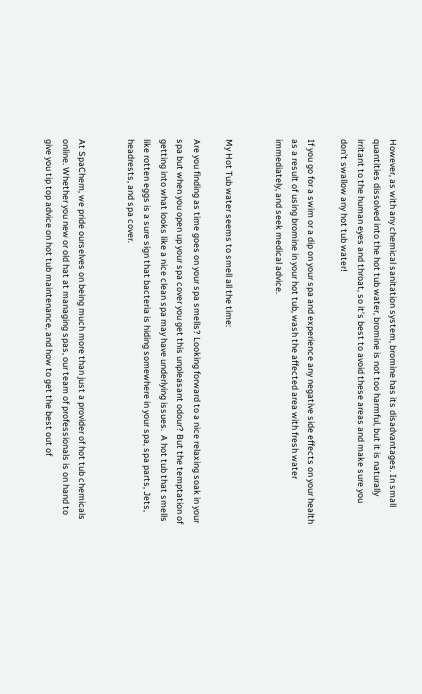However, as with any chemical sanitation system, bromine has its disadvantages. In small quantities dissolved into the hot tub water, bromine is not too harmful, but it is naturally irritant to the human eyes and throat, so it’s best to avoid these areas and make sure you don’t swallow any hot tub water!

If you go for a swim or a dip on your spa and experience any negative side effects on your health as a result of using bromine in your hot tub, wash the affected area with fresh water immediately, and seek medical advice.


My Hot Tub water seems to smell all the time:

Are you finding as time goes on your spa smells? Looking forward to a nice relaxing soak in your spa but when you open up your spa cover you get this unpleasant odour? But the temptation of getting into what looks like a nice clean spa may have underlying issues.  A hot tub that smells like rotten eggs is a sure sign that bacteria is hiding somewhere in your spa, spa parts, Jets, headrests, and spa cover.


At SpaChem, we pride ourselves on being much more than just a provider of hot tub chemicals online. Whether you new or old hat at managing spas, our team of professionals is on hand to give you tip top advice on hot tub maintenance, and how to get the best out of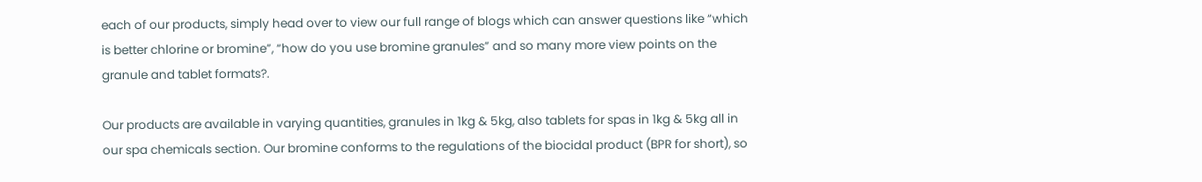each of our products, simply head over to view our full range of blogs which can answer questions like “which is better chlorine or bromine”, “how do you use bromine granules” and so many more view points on the granule and tablet formats?.

Our products are available in varying quantities, granules in 1kg & 5kg, also tablets for spas in 1kg & 5kg all in our spa chemicals section. Our bromine conforms to the regulations of the biocidal product (BPR for short), so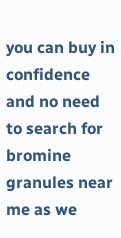you can buy in confidence and no need to search for bromine granules near me as we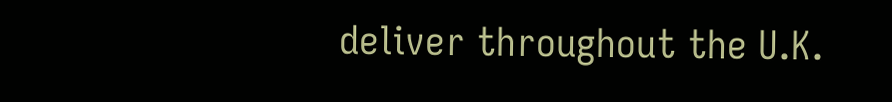deliver throughout the U.K.